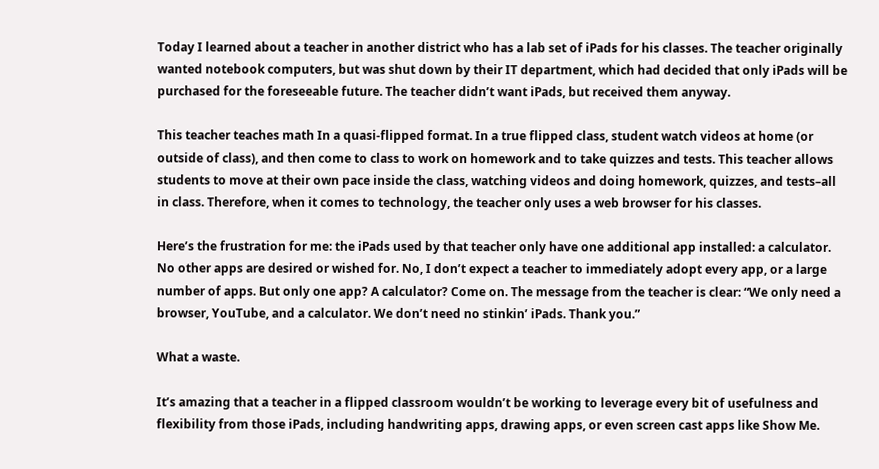Today I learned about a teacher in another district who has a lab set of iPads for his classes. The teacher originally wanted notebook computers, but was shut down by their IT department, which had decided that only iPads will be purchased for the foreseeable future. The teacher didn’t want iPads, but received them anyway.

This teacher teaches math In a quasi-flipped format. In a true flipped class, student watch videos at home (or outside of class), and then come to class to work on homework and to take quizzes and tests. This teacher allows students to move at their own pace inside the class, watching videos and doing homework, quizzes, and tests–all in class. Therefore, when it comes to technology, the teacher only uses a web browser for his classes.

Here’s the frustration for me: the iPads used by that teacher only have one additional app installed: a calculator. No other apps are desired or wished for. No, I don’t expect a teacher to immediately adopt every app, or a large number of apps. But only one app? A calculator? Come on. The message from the teacher is clear: “We only need a browser, YouTube, and a calculator. We don’t need no stinkin’ iPads. Thank you.”

What a waste.

It’s amazing that a teacher in a flipped classroom wouldn’t be working to leverage every bit of usefulness and flexibility from those iPads, including handwriting apps, drawing apps, or even screen cast apps like Show Me.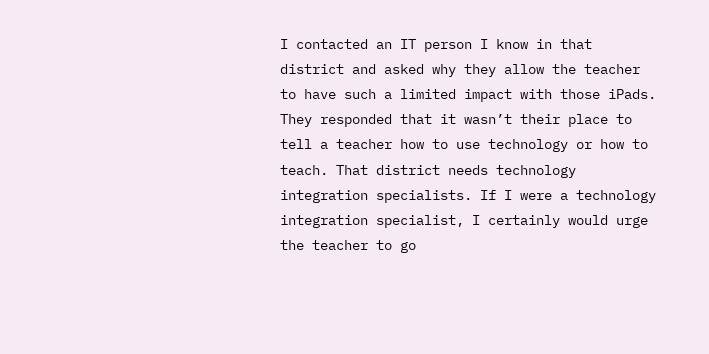I contacted an IT person I know in that district and asked why they allow the teacher to have such a limited impact with those iPads. They responded that it wasn’t their place to tell a teacher how to use technology or how to teach. That district needs technology integration specialists. If I were a technology integration specialist, I certainly would urge the teacher to go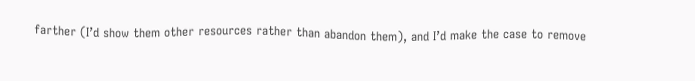farther (I’d show them other resources rather than abandon them), and I’d make the case to remove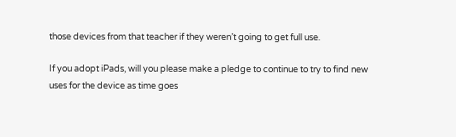those devices from that teacher if they weren’t going to get full use.

If you adopt iPads, will you please make a pledge to continue to try to find new uses for the device as time goes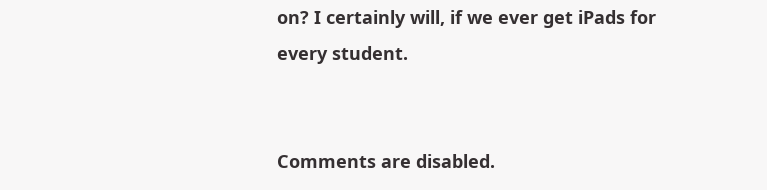on? I certainly will, if we ever get iPads for every student.


Comments are disabled.